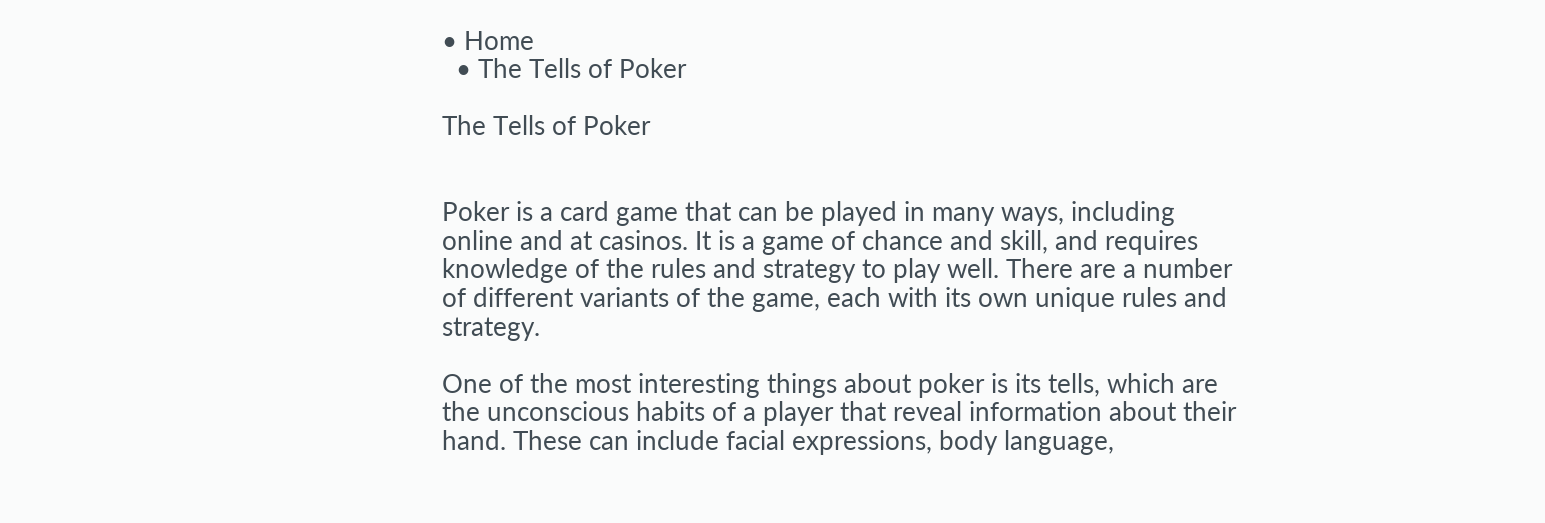• Home
  • The Tells of Poker

The Tells of Poker


Poker is a card game that can be played in many ways, including online and at casinos. It is a game of chance and skill, and requires knowledge of the rules and strategy to play well. There are a number of different variants of the game, each with its own unique rules and strategy.

One of the most interesting things about poker is its tells, which are the unconscious habits of a player that reveal information about their hand. These can include facial expressions, body language,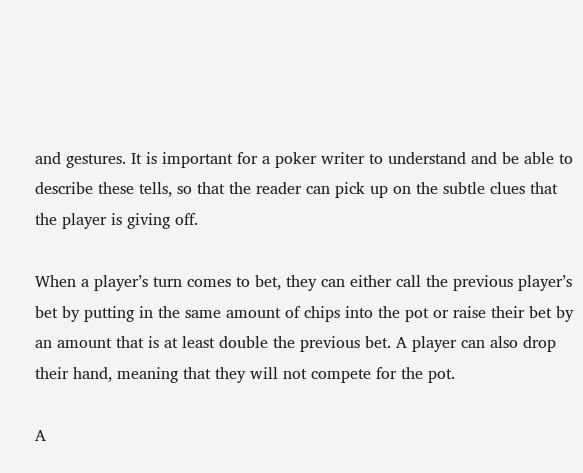and gestures. It is important for a poker writer to understand and be able to describe these tells, so that the reader can pick up on the subtle clues that the player is giving off.

When a player’s turn comes to bet, they can either call the previous player’s bet by putting in the same amount of chips into the pot or raise their bet by an amount that is at least double the previous bet. A player can also drop their hand, meaning that they will not compete for the pot.

A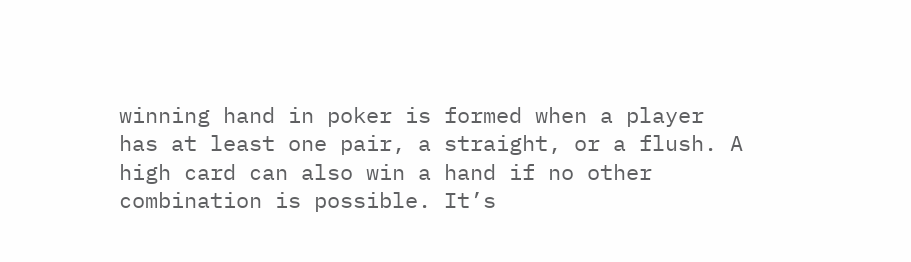winning hand in poker is formed when a player has at least one pair, a straight, or a flush. A high card can also win a hand if no other combination is possible. It’s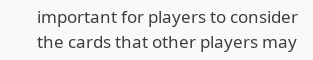important for players to consider the cards that other players may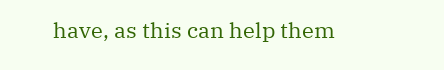have, as this can help them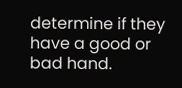determine if they have a good or bad hand.